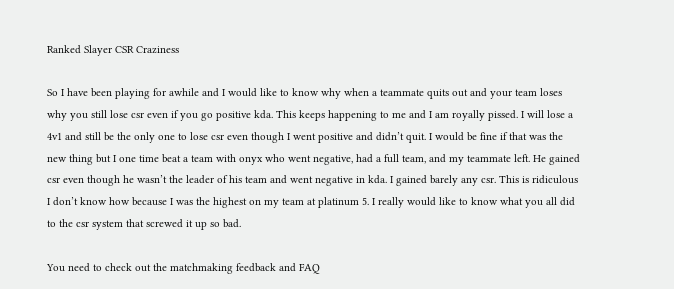Ranked Slayer CSR Craziness

So I have been playing for awhile and I would like to know why when a teammate quits out and your team loses why you still lose csr even if you go positive kda. This keeps happening to me and I am royally pissed. I will lose a 4v1 and still be the only one to lose csr even though I went positive and didn’t quit. I would be fine if that was the new thing but I one time beat a team with onyx who went negative, had a full team, and my teammate left. He gained csr even though he wasn’t the leader of his team and went negative in kda. I gained barely any csr. This is ridiculous I don’t know how because I was the highest on my team at platinum 5. I really would like to know what you all did to the csr system that screwed it up so bad.

You need to check out the matchmaking feedback and FAQ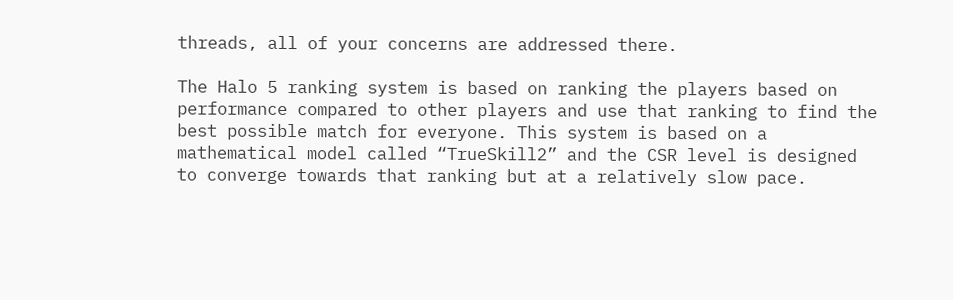threads, all of your concerns are addressed there.

The Halo 5 ranking system is based on ranking the players based on performance compared to other players and use that ranking to find the best possible match for everyone. This system is based on a mathematical model called “TrueSkill2” and the CSR level is designed to converge towards that ranking but at a relatively slow pace.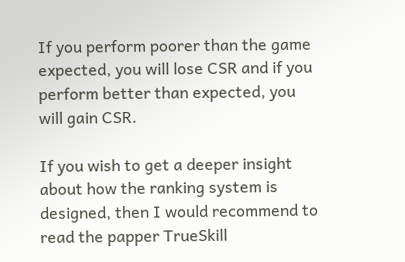If you perform poorer than the game expected, you will lose CSR and if you perform better than expected, you will gain CSR.

If you wish to get a deeper insight about how the ranking system is designed, then I would recommend to read the papper TrueSkill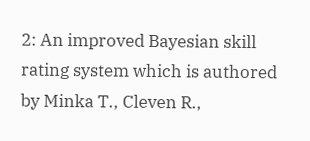2: An improved Bayesian skill rating system which is authored by Minka T., Cleven R.,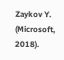Zaykov Y. (Microsoft, 2018).